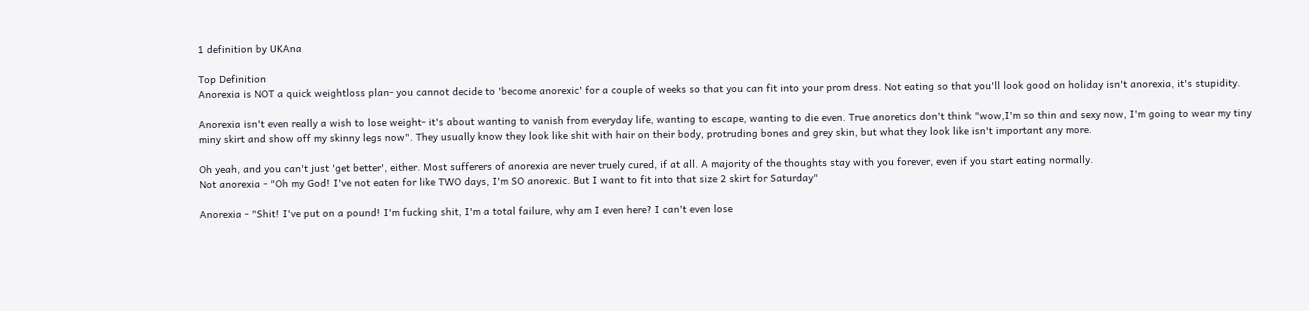1 definition by UKAna

Top Definition
Anorexia is NOT a quick weightloss plan- you cannot decide to 'become anorexic' for a couple of weeks so that you can fit into your prom dress. Not eating so that you'll look good on holiday isn't anorexia, it's stupidity.

Anorexia isn't even really a wish to lose weight- it's about wanting to vanish from everyday life, wanting to escape, wanting to die even. True anoretics don't think "wow,I'm so thin and sexy now, I'm going to wear my tiny miny skirt and show off my skinny legs now". They usually know they look like shit with hair on their body, protruding bones and grey skin, but what they look like isn't important any more.

Oh yeah, and you can't just 'get better', either. Most sufferers of anorexia are never truely cured, if at all. A majority of the thoughts stay with you forever, even if you start eating normally.
Not anorexia - "Oh my God! I've not eaten for like TWO days, I'm SO anorexic. But I want to fit into that size 2 skirt for Saturday"

Anorexia - "Shit! I've put on a pound! I'm fucking shit, I'm a total failure, why am I even here? I can't even lose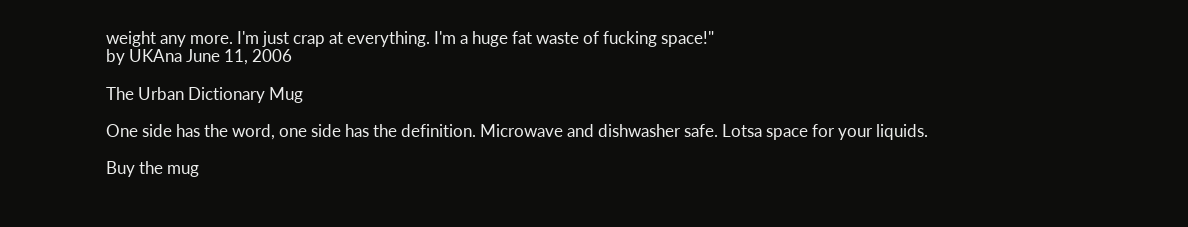weight any more. I'm just crap at everything. I'm a huge fat waste of fucking space!"
by UKAna June 11, 2006

The Urban Dictionary Mug

One side has the word, one side has the definition. Microwave and dishwasher safe. Lotsa space for your liquids.

Buy the mug